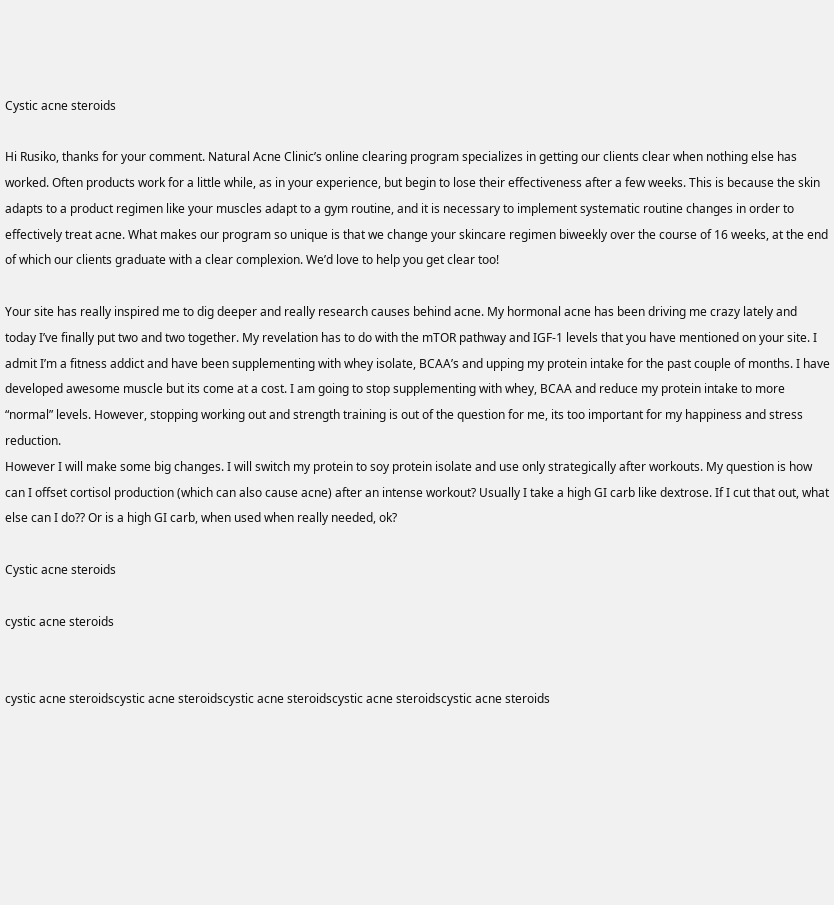Cystic acne steroids

Hi Rusiko, thanks for your comment. Natural Acne Clinic’s online clearing program specializes in getting our clients clear when nothing else has worked. Often products work for a little while, as in your experience, but begin to lose their effectiveness after a few weeks. This is because the skin adapts to a product regimen like your muscles adapt to a gym routine, and it is necessary to implement systematic routine changes in order to effectively treat acne. What makes our program so unique is that we change your skincare regimen biweekly over the course of 16 weeks, at the end of which our clients graduate with a clear complexion. We’d love to help you get clear too!

Your site has really inspired me to dig deeper and really research causes behind acne. My hormonal acne has been driving me crazy lately and today I’ve finally put two and two together. My revelation has to do with the mTOR pathway and IGF-1 levels that you have mentioned on your site. I admit I’m a fitness addict and have been supplementing with whey isolate, BCAA’s and upping my protein intake for the past couple of months. I have developed awesome muscle but its come at a cost. I am going to stop supplementing with whey, BCAA and reduce my protein intake to more “normal” levels. However, stopping working out and strength training is out of the question for me, its too important for my happiness and stress reduction.
However I will make some big changes. I will switch my protein to soy protein isolate and use only strategically after workouts. My question is how can I offset cortisol production (which can also cause acne) after an intense workout? Usually I take a high GI carb like dextrose. If I cut that out, what else can I do?? Or is a high GI carb, when used when really needed, ok?

Cystic acne steroids

cystic acne steroids


cystic acne steroidscystic acne steroidscystic acne steroidscystic acne steroidscystic acne steroids